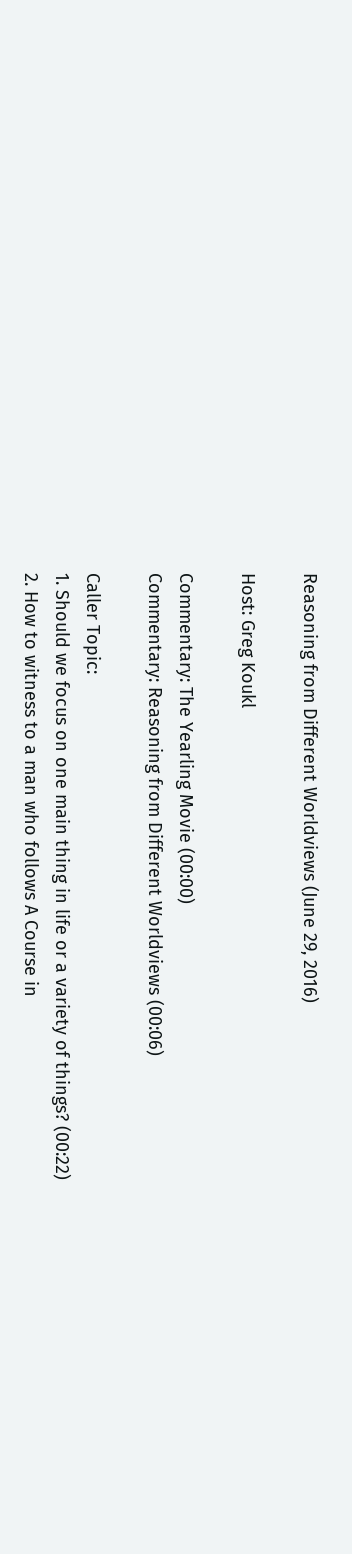Reasoning from Different Worldviews (June 29, 2016)

Host: Greg Koukl

Commentary: The Yearling Movie (00:00)
Commentary: Reasoning from Different Worldviews (00:06)

Caller Topic:
1. Should we focus on one main thing in life or a variety of things? (00:22)
2. How to witness to a man who follows A Course in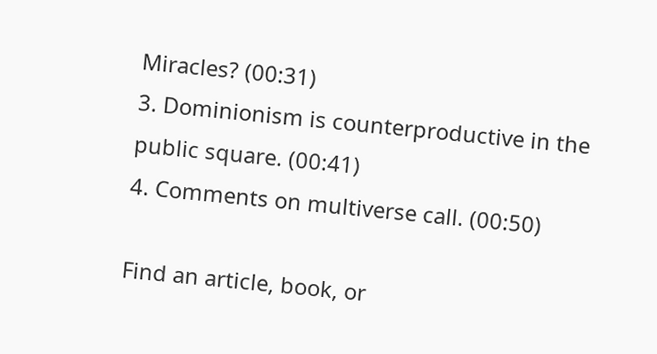Miracles? (00:31)
3. Dominionism is counterproductive in the public square. (00:41)
4. Comments on multiverse call. (00:50)

Find an article, book, or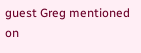guest Greg mentioned on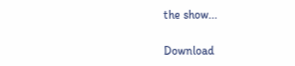the show...

Download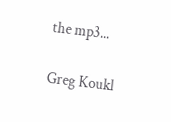the mp3...

Greg Koukl